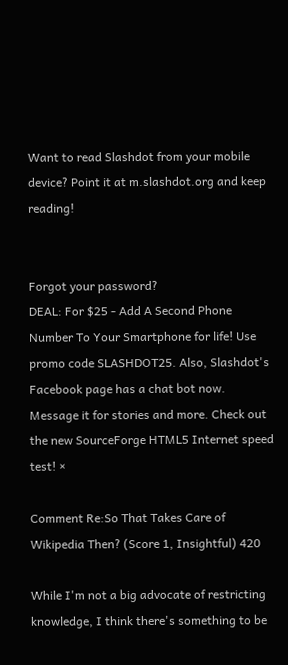Want to read Slashdot from your mobile device? Point it at m.slashdot.org and keep reading!


Forgot your password?
DEAL: For $25 - Add A Second Phone Number To Your Smartphone for life! Use promo code SLASHDOT25. Also, Slashdot's Facebook page has a chat bot now. Message it for stories and more. Check out the new SourceForge HTML5 Internet speed test! ×

Comment Re:So That Takes Care of Wikipedia Then? (Score 1, Insightful) 420

While I'm not a big advocate of restricting knowledge, I think there's something to be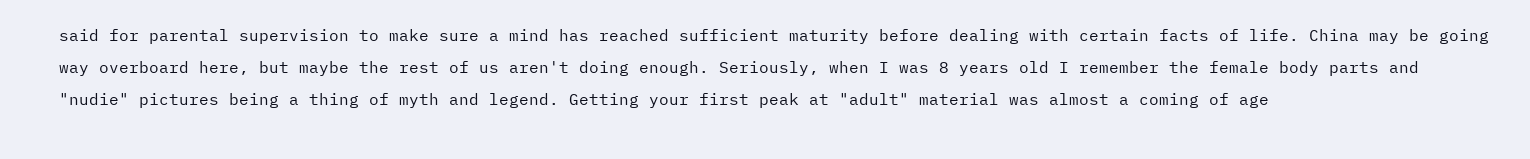said for parental supervision to make sure a mind has reached sufficient maturity before dealing with certain facts of life. China may be going way overboard here, but maybe the rest of us aren't doing enough. Seriously, when I was 8 years old I remember the female body parts and "nudie" pictures being a thing of myth and legend. Getting your first peak at "adult" material was almost a coming of age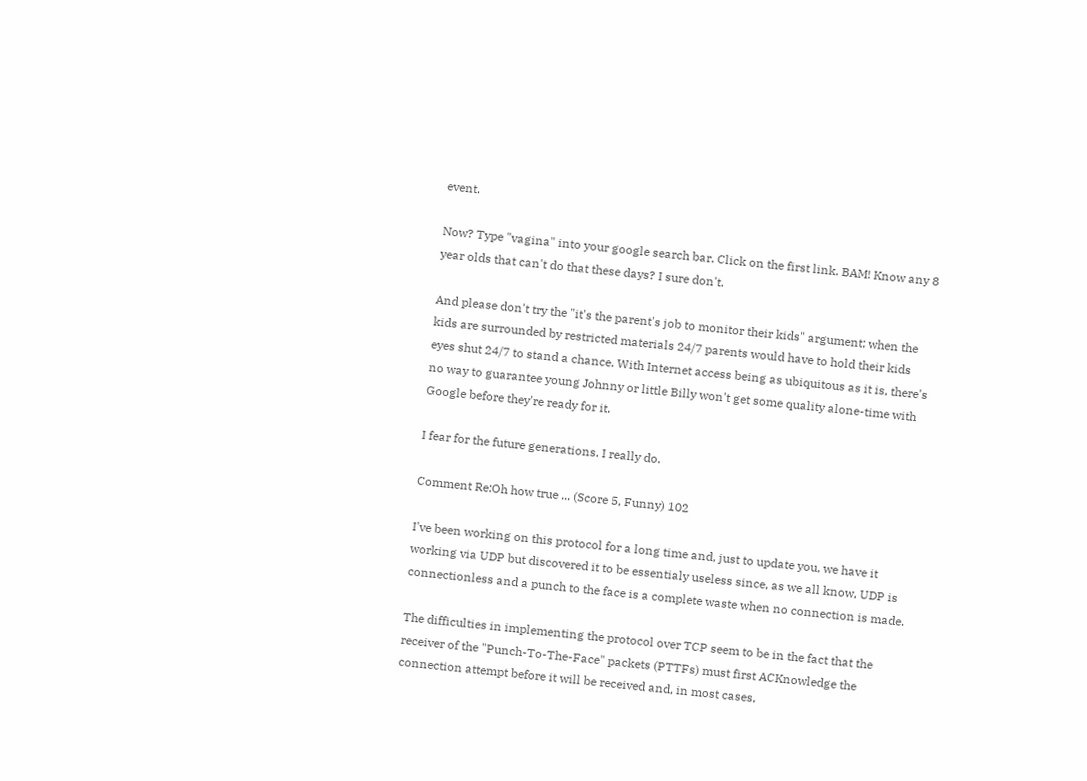event.

Now? Type "vagina" into your google search bar. Click on the first link. BAM! Know any 8 year olds that can't do that these days? I sure don't.

And please don't try the "it's the parent's job to monitor their kids" argument; when the kids are surrounded by restricted materials 24/7 parents would have to hold their kids eyes shut 24/7 to stand a chance. With Internet access being as ubiquitous as it is, there's no way to guarantee young Johnny or little Billy won't get some quality alone-time with Google before they're ready for it.

I fear for the future generations. I really do.

Comment Re:Oh how true ... (Score 5, Funny) 102

I've been working on this protocol for a long time and, just to update you, we have it working via UDP but discovered it to be essentialy useless since, as we all know, UDP is connectionless and a punch to the face is a complete waste when no connection is made.

The difficulties in implementing the protocol over TCP seem to be in the fact that the receiver of the "Punch-To-The-Face" packets (PTTFs) must first ACKnowledge the connection attempt before it will be received and, in most cases,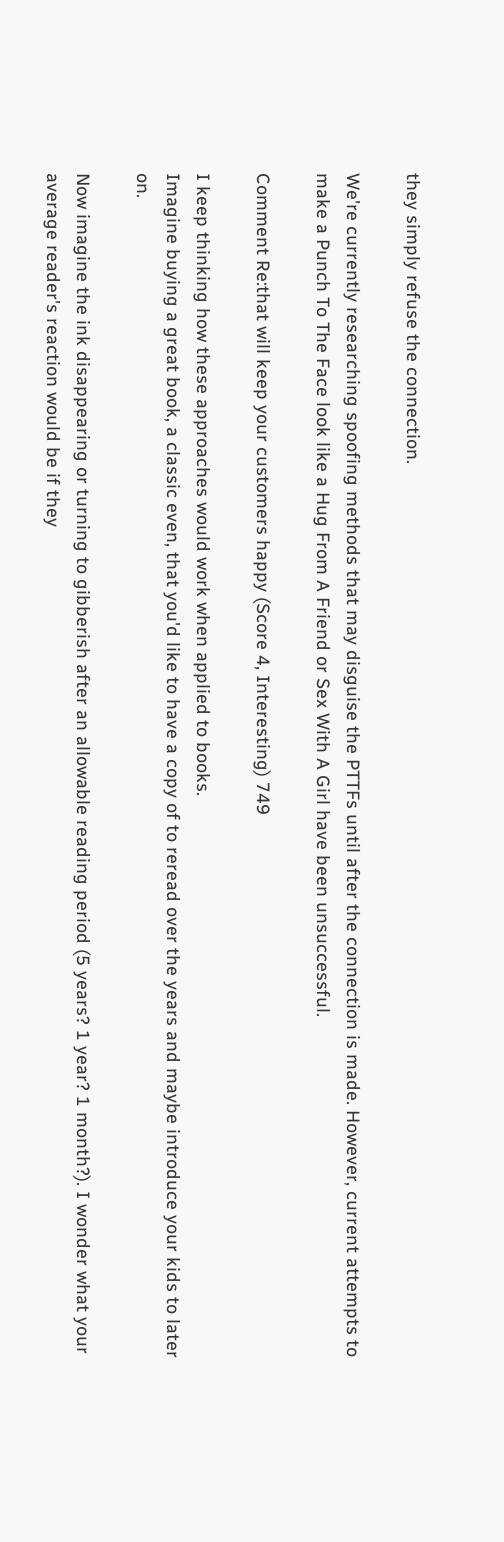they simply refuse the connection.

We're currently researching spoofing methods that may disguise the PTTFs until after the connection is made. However, current attempts to make a Punch To The Face look like a Hug From A Friend or Sex With A Girl have been unsuccessful.

Comment Re:that will keep your customers happy (Score 4, Interesting) 749

I keep thinking how these approaches would work when applied to books.
Imagine buying a great book, a classic even, that you'd like to have a copy of to reread over the years and maybe introduce your kids to later on.

Now imagine the ink disappearing or turning to gibberish after an allowable reading period (5 years? 1 year? 1 month?). I wonder what your average reader's reaction would be if they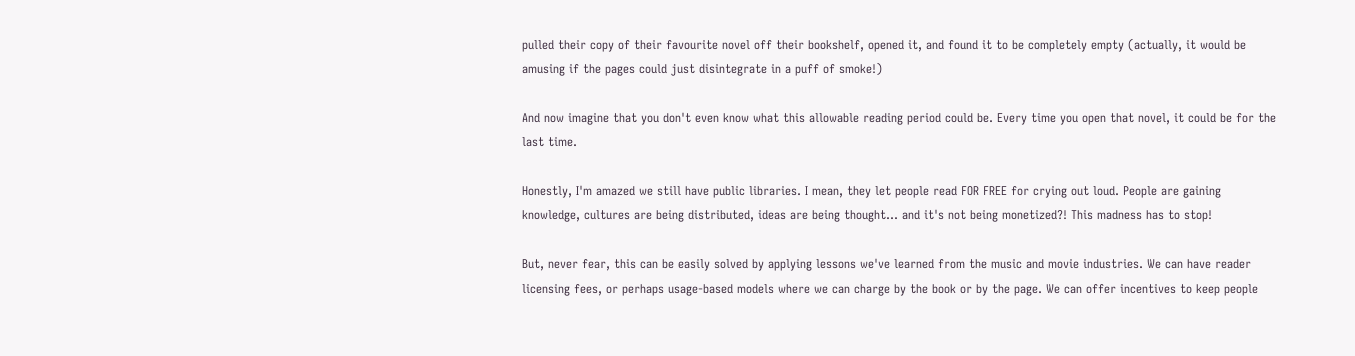pulled their copy of their favourite novel off their bookshelf, opened it, and found it to be completely empty (actually, it would be amusing if the pages could just disintegrate in a puff of smoke!)

And now imagine that you don't even know what this allowable reading period could be. Every time you open that novel, it could be for the last time.

Honestly, I'm amazed we still have public libraries. I mean, they let people read FOR FREE for crying out loud. People are gaining knowledge, cultures are being distributed, ideas are being thought... and it's not being monetized?! This madness has to stop!

But, never fear, this can be easily solved by applying lessons we've learned from the music and movie industries. We can have reader licensing fees, or perhaps usage-based models where we can charge by the book or by the page. We can offer incentives to keep people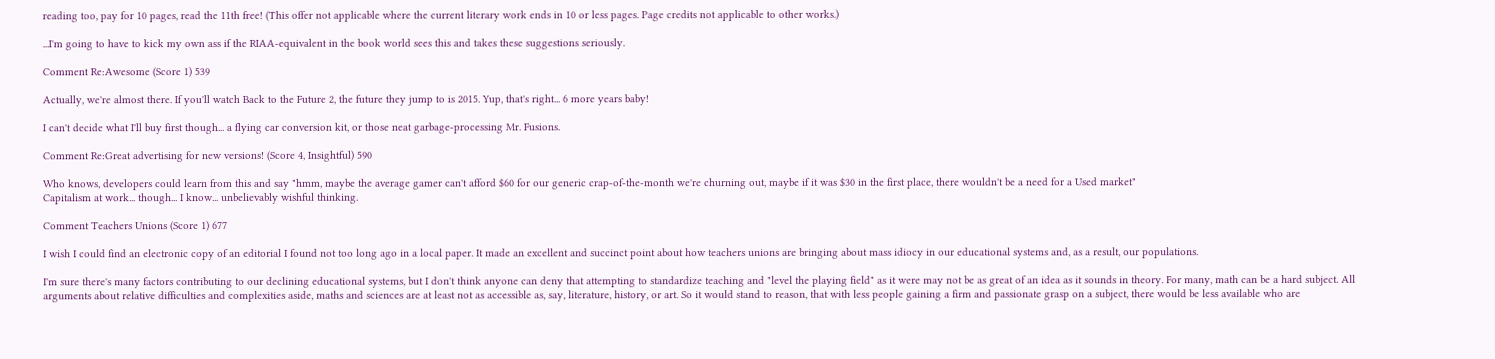reading too, pay for 10 pages, read the 11th free! (This offer not applicable where the current literary work ends in 10 or less pages. Page credits not applicable to other works.)

...I'm going to have to kick my own ass if the RIAA-equivalent in the book world sees this and takes these suggestions seriously.

Comment Re:Awesome (Score 1) 539

Actually, we're almost there. If you'll watch Back to the Future 2, the future they jump to is 2015. Yup, that's right... 6 more years baby!

I can't decide what I'll buy first though... a flying car conversion kit, or those neat garbage-processing Mr. Fusions.

Comment Re:Great advertising for new versions! (Score 4, Insightful) 590

Who knows, developers could learn from this and say "hmm, maybe the average gamer can't afford $60 for our generic crap-of-the-month we're churning out, maybe if it was $30 in the first place, there wouldn't be a need for a Used market"
Capitalism at work... though... I know... unbelievably wishful thinking.

Comment Teachers Unions (Score 1) 677

I wish I could find an electronic copy of an editorial I found not too long ago in a local paper. It made an excellent and succinct point about how teachers unions are bringing about mass idiocy in our educational systems and, as a result, our populations.

I'm sure there's many factors contributing to our declining educational systems, but I don't think anyone can deny that attempting to standardize teaching and "level the playing field" as it were may not be as great of an idea as it sounds in theory. For many, math can be a hard subject. All arguments about relative difficulties and complexities aside, maths and sciences are at least not as accessible as, say, literature, history, or art. So it would stand to reason, that with less people gaining a firm and passionate grasp on a subject, there would be less available who are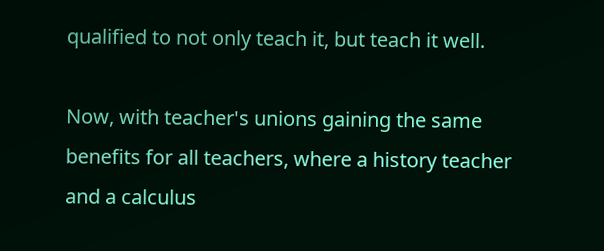qualified to not only teach it, but teach it well.

Now, with teacher's unions gaining the same benefits for all teachers, where a history teacher and a calculus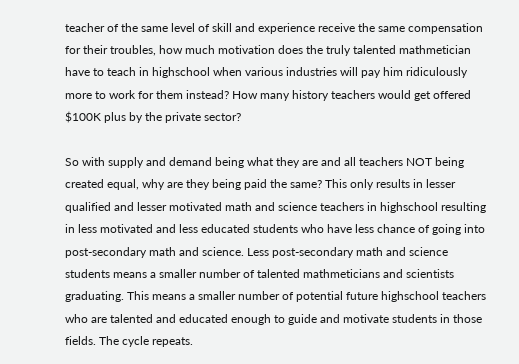teacher of the same level of skill and experience receive the same compensation for their troubles, how much motivation does the truly talented mathmetician have to teach in highschool when various industries will pay him ridiculously more to work for them instead? How many history teachers would get offered $100K plus by the private sector?

So with supply and demand being what they are and all teachers NOT being created equal, why are they being paid the same? This only results in lesser qualified and lesser motivated math and science teachers in highschool resulting in less motivated and less educated students who have less chance of going into post-secondary math and science. Less post-secondary math and science students means a smaller number of talented mathmeticians and scientists graduating. This means a smaller number of potential future highschool teachers who are talented and educated enough to guide and motivate students in those fields. The cycle repeats.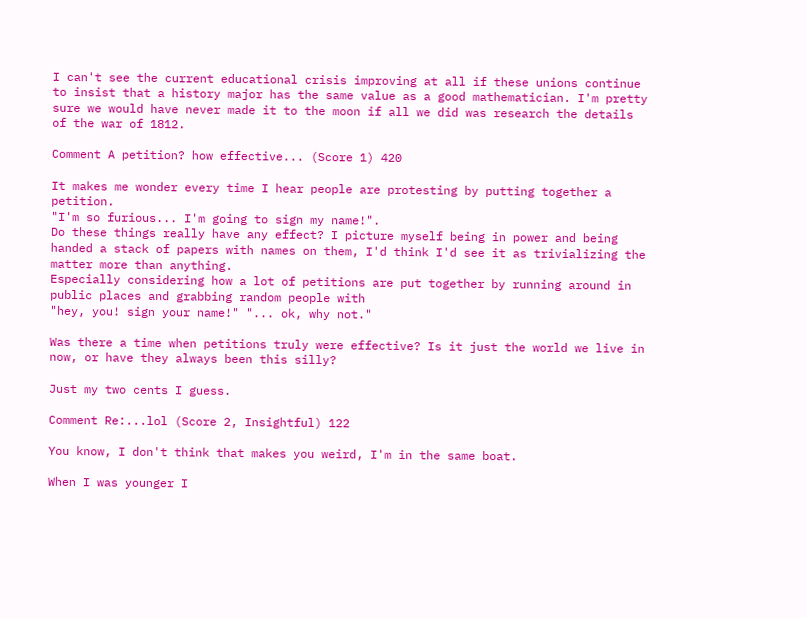I can't see the current educational crisis improving at all if these unions continue to insist that a history major has the same value as a good mathematician. I'm pretty sure we would have never made it to the moon if all we did was research the details of the war of 1812.

Comment A petition? how effective... (Score 1) 420

It makes me wonder every time I hear people are protesting by putting together a petition.
"I'm so furious... I'm going to sign my name!".
Do these things really have any effect? I picture myself being in power and being handed a stack of papers with names on them, I'd think I'd see it as trivializing the matter more than anything.
Especially considering how a lot of petitions are put together by running around in public places and grabbing random people with
"hey, you! sign your name!" "... ok, why not."

Was there a time when petitions truly were effective? Is it just the world we live in now, or have they always been this silly?

Just my two cents I guess.

Comment Re:...lol (Score 2, Insightful) 122

You know, I don't think that makes you weird, I'm in the same boat.

When I was younger I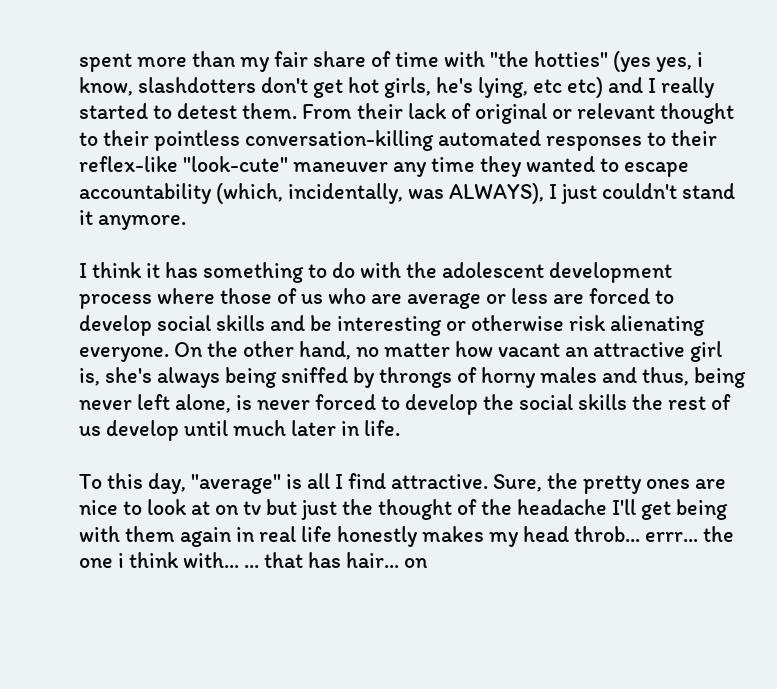spent more than my fair share of time with "the hotties" (yes yes, i know, slashdotters don't get hot girls, he's lying, etc etc) and I really started to detest them. From their lack of original or relevant thought to their pointless conversation-killing automated responses to their reflex-like "look-cute" maneuver any time they wanted to escape accountability (which, incidentally, was ALWAYS), I just couldn't stand it anymore.

I think it has something to do with the adolescent development process where those of us who are average or less are forced to develop social skills and be interesting or otherwise risk alienating everyone. On the other hand, no matter how vacant an attractive girl is, she's always being sniffed by throngs of horny males and thus, being never left alone, is never forced to develop the social skills the rest of us develop until much later in life.

To this day, "average" is all I find attractive. Sure, the pretty ones are nice to look at on tv but just the thought of the headache I'll get being with them again in real life honestly makes my head throb... errr... the one i think with... ... that has hair... on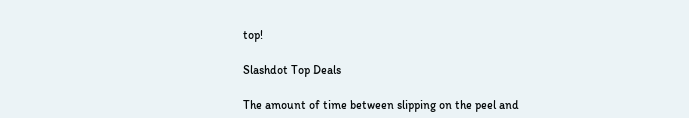top!

Slashdot Top Deals

The amount of time between slipping on the peel and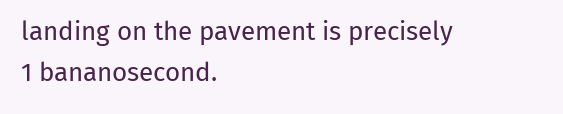landing on the pavement is precisely 1 bananosecond.